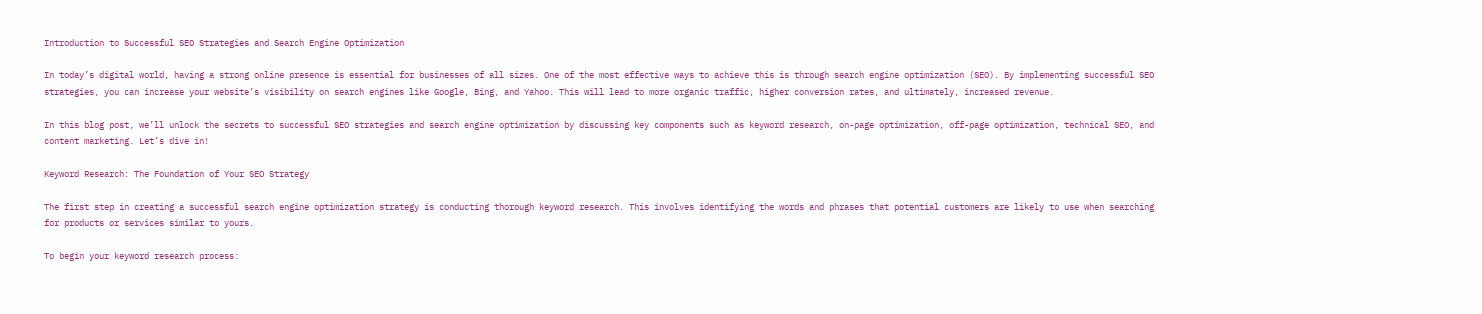Introduction to Successful SEO Strategies and Search Engine Optimization

In today’s digital world, having a strong online presence is essential for businesses of all sizes. One of the most effective ways to achieve this is through search engine optimization (SEO). By implementing successful SEO strategies, you can increase your website’s visibility on search engines like Google, Bing, and Yahoo. This will lead to more organic traffic, higher conversion rates, and ultimately, increased revenue.

In this blog post, we’ll unlock the secrets to successful SEO strategies and search engine optimization by discussing key components such as keyword research, on-page optimization, off-page optimization, technical SEO, and content marketing. Let’s dive in!

Keyword Research: The Foundation of Your SEO Strategy

The first step in creating a successful search engine optimization strategy is conducting thorough keyword research. This involves identifying the words and phrases that potential customers are likely to use when searching for products or services similar to yours.

To begin your keyword research process: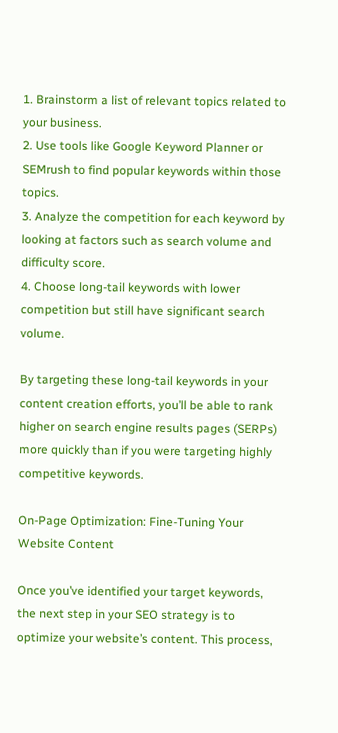1. Brainstorm a list of relevant topics related to your business.
2. Use tools like Google Keyword Planner or SEMrush to find popular keywords within those topics.
3. Analyze the competition for each keyword by looking at factors such as search volume and difficulty score.
4. Choose long-tail keywords with lower competition but still have significant search volume.

By targeting these long-tail keywords in your content creation efforts, you’ll be able to rank higher on search engine results pages (SERPs) more quickly than if you were targeting highly competitive keywords.

On-Page Optimization: Fine-Tuning Your Website Content

Once you’ve identified your target keywords, the next step in your SEO strategy is to optimize your website’s content. This process,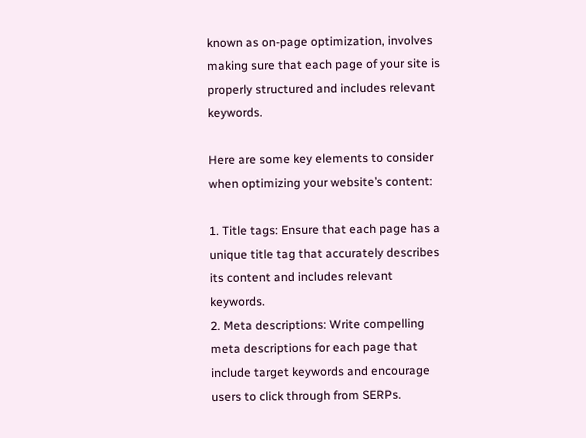known as on-page optimization, involves making sure that each page of your site is properly structured and includes relevant keywords.

Here are some key elements to consider when optimizing your website’s content:

1. Title tags: Ensure that each page has a unique title tag that accurately describes its content and includes relevant keywords.
2. Meta descriptions: Write compelling meta descriptions for each page that include target keywords and encourage users to click through from SERPs.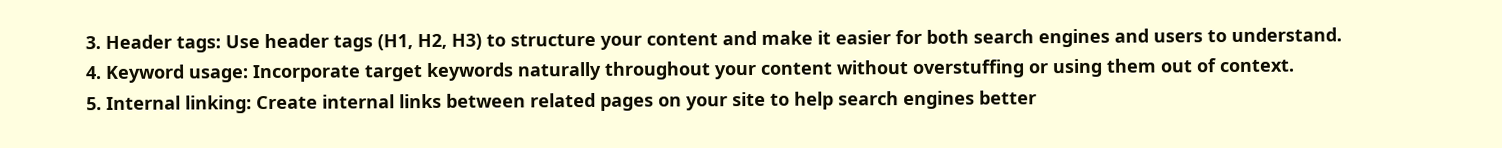3. Header tags: Use header tags (H1, H2, H3) to structure your content and make it easier for both search engines and users to understand.
4. Keyword usage: Incorporate target keywords naturally throughout your content without overstuffing or using them out of context.
5. Internal linking: Create internal links between related pages on your site to help search engines better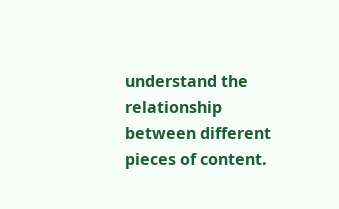understand the relationship between different pieces of content.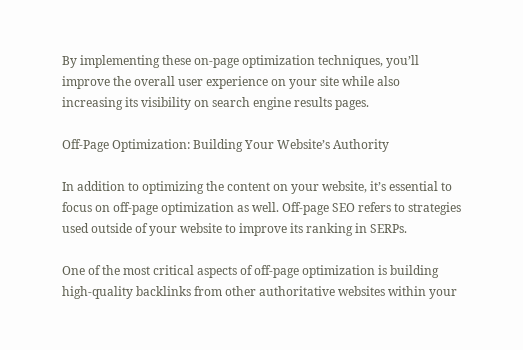By implementing these on-page optimization techniques, you’ll improve the overall user experience on your site while also increasing its visibility on search engine results pages.

Off-Page Optimization: Building Your Website’s Authority

In addition to optimizing the content on your website, it’s essential to focus on off-page optimization as well. Off-page SEO refers to strategies used outside of your website to improve its ranking in SERPs.

One of the most critical aspects of off-page optimization is building high-quality backlinks from other authoritative websites within your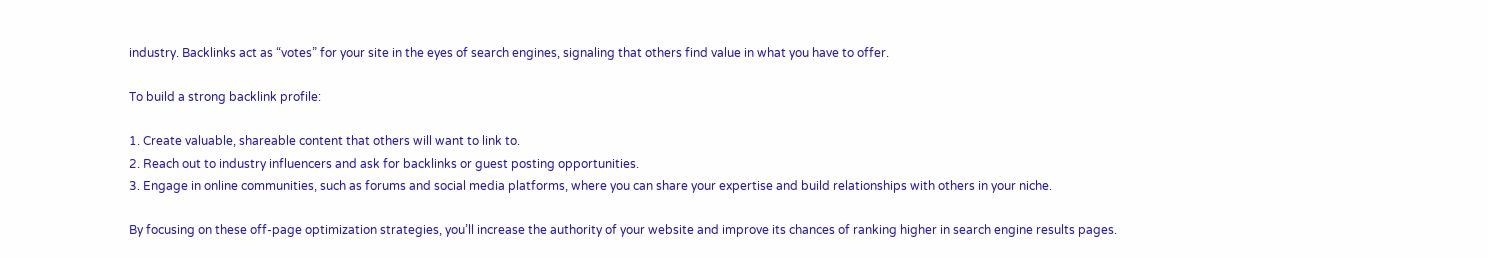industry. Backlinks act as “votes” for your site in the eyes of search engines, signaling that others find value in what you have to offer.

To build a strong backlink profile:

1. Create valuable, shareable content that others will want to link to.
2. Reach out to industry influencers and ask for backlinks or guest posting opportunities.
3. Engage in online communities, such as forums and social media platforms, where you can share your expertise and build relationships with others in your niche.

By focusing on these off-page optimization strategies, you’ll increase the authority of your website and improve its chances of ranking higher in search engine results pages.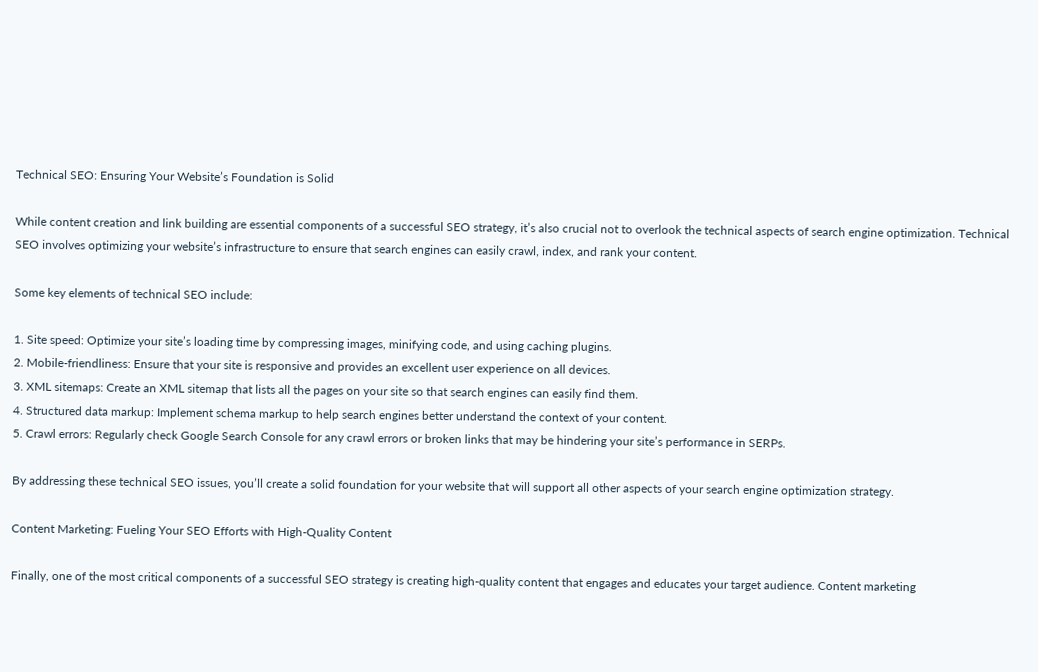Technical SEO: Ensuring Your Website’s Foundation is Solid

While content creation and link building are essential components of a successful SEO strategy, it’s also crucial not to overlook the technical aspects of search engine optimization. Technical SEO involves optimizing your website’s infrastructure to ensure that search engines can easily crawl, index, and rank your content.

Some key elements of technical SEO include:

1. Site speed: Optimize your site’s loading time by compressing images, minifying code, and using caching plugins.
2. Mobile-friendliness: Ensure that your site is responsive and provides an excellent user experience on all devices.
3. XML sitemaps: Create an XML sitemap that lists all the pages on your site so that search engines can easily find them.
4. Structured data markup: Implement schema markup to help search engines better understand the context of your content.
5. Crawl errors: Regularly check Google Search Console for any crawl errors or broken links that may be hindering your site’s performance in SERPs.

By addressing these technical SEO issues, you’ll create a solid foundation for your website that will support all other aspects of your search engine optimization strategy.

Content Marketing: Fueling Your SEO Efforts with High-Quality Content

Finally, one of the most critical components of a successful SEO strategy is creating high-quality content that engages and educates your target audience. Content marketing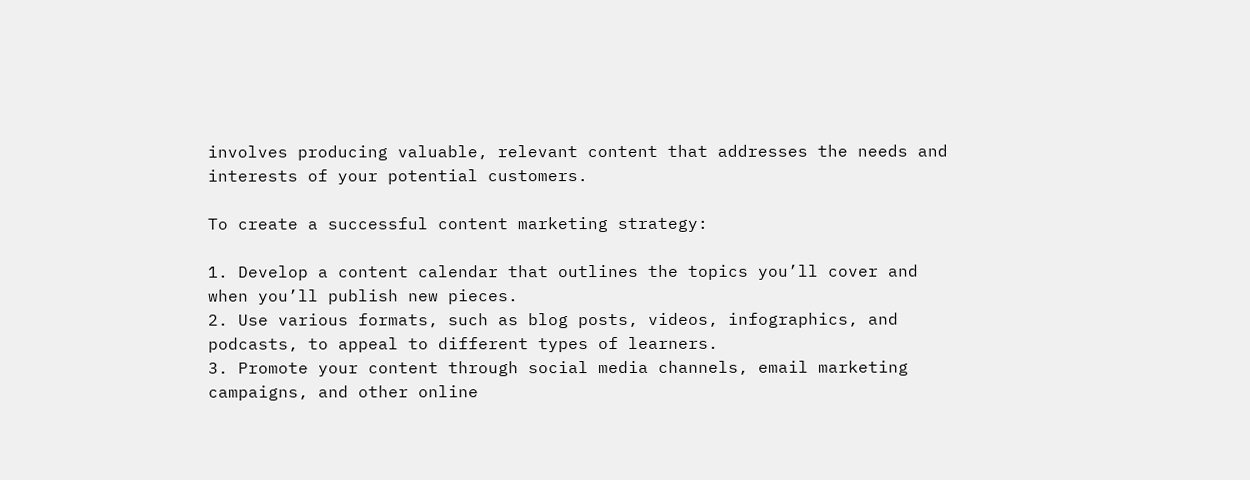involves producing valuable, relevant content that addresses the needs and interests of your potential customers.

To create a successful content marketing strategy:

1. Develop a content calendar that outlines the topics you’ll cover and when you’ll publish new pieces.
2. Use various formats, such as blog posts, videos, infographics, and podcasts, to appeal to different types of learners.
3. Promote your content through social media channels, email marketing campaigns, and other online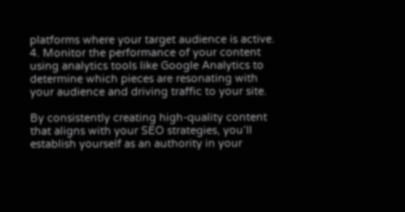platforms where your target audience is active.
4. Monitor the performance of your content using analytics tools like Google Analytics to determine which pieces are resonating with your audience and driving traffic to your site.

By consistently creating high-quality content that aligns with your SEO strategies, you’ll establish yourself as an authority in your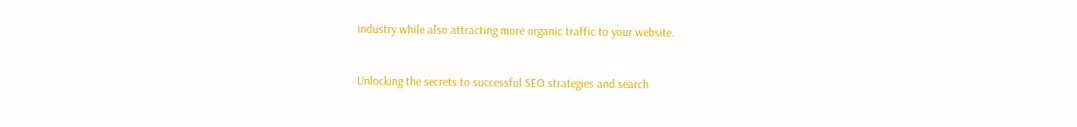industry while also attracting more organic traffic to your website.


Unlocking the secrets to successful SEO strategies and search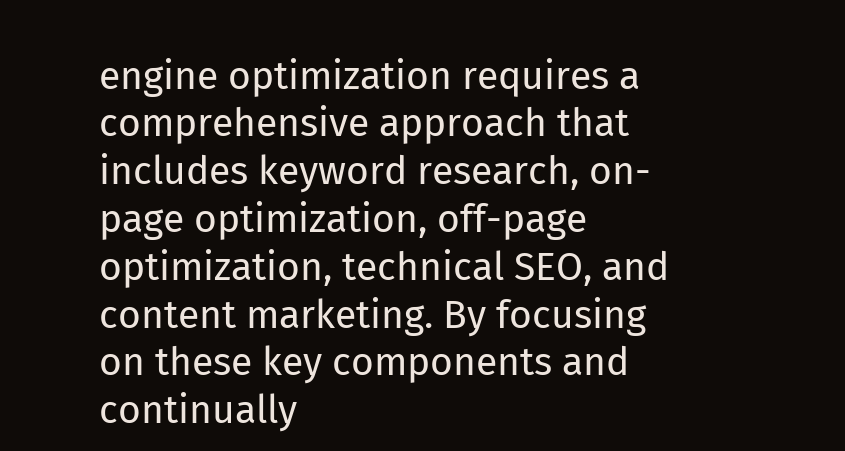engine optimization requires a comprehensive approach that includes keyword research, on-page optimization, off-page optimization, technical SEO, and content marketing. By focusing on these key components and continually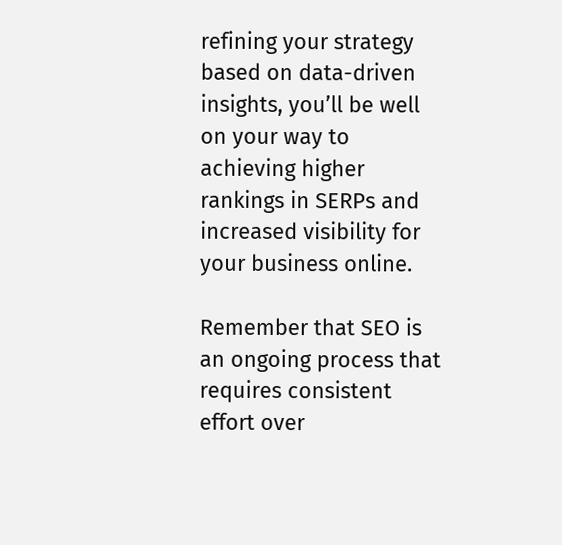refining your strategy based on data-driven insights, you’ll be well on your way to achieving higher rankings in SERPs and increased visibility for your business online.

Remember that SEO is an ongoing process that requires consistent effort over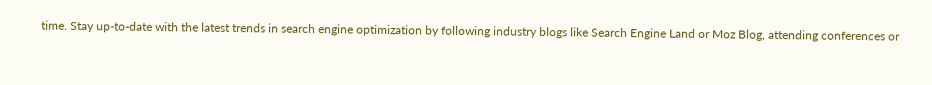time. Stay up-to-date with the latest trends in search engine optimization by following industry blogs like Search Engine Land or Moz Blog, attending conferences or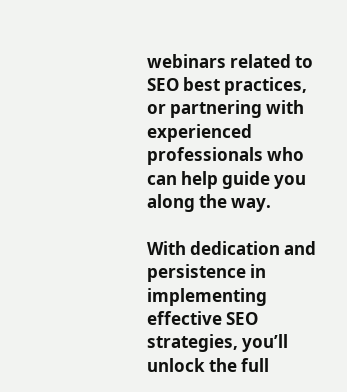webinars related to SEO best practices, or partnering with experienced professionals who can help guide you along the way.

With dedication and persistence in implementing effective SEO strategies, you’ll unlock the full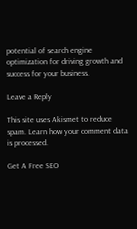potential of search engine optimization for driving growth and success for your business.

Leave a Reply

This site uses Akismet to reduce spam. Learn how your comment data is processed.

Get A Free SEO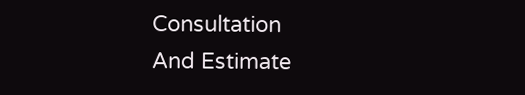Consultation
And Estimate